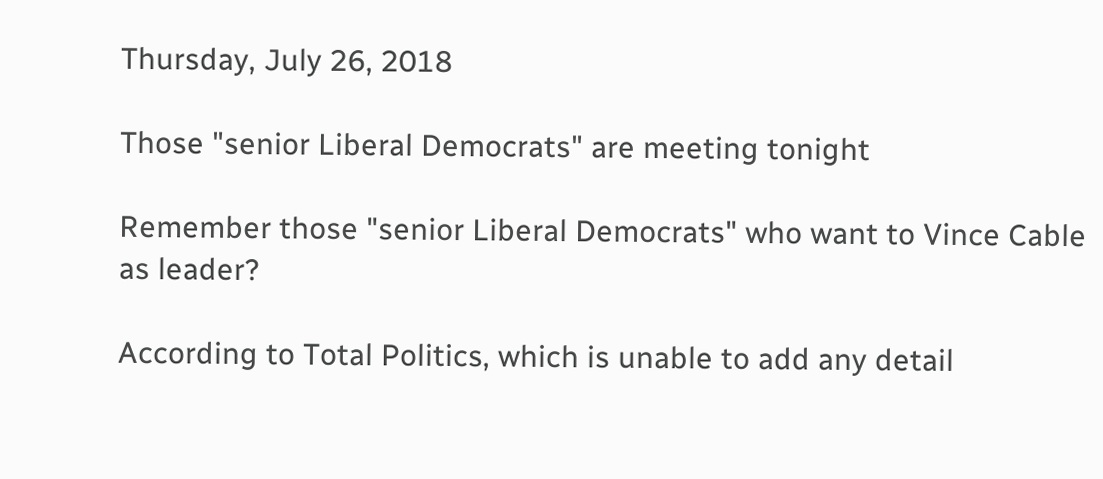Thursday, July 26, 2018

Those "senior Liberal Democrats" are meeting tonight

Remember those "senior Liberal Democrats" who want to Vince Cable as leader?

According to Total Politics, which is unable to add any detail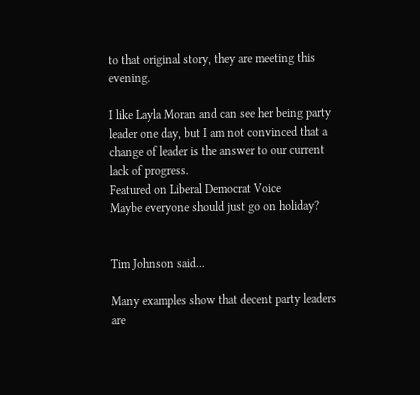to that original story, they are meeting this evening.

I like Layla Moran and can see her being party leader one day, but I am not convinced that a change of leader is the answer to our current lack of progress.
Featured on Liberal Democrat Voice
Maybe everyone should just go on holiday?


Tim Johnson said...

Many examples show that decent party leaders are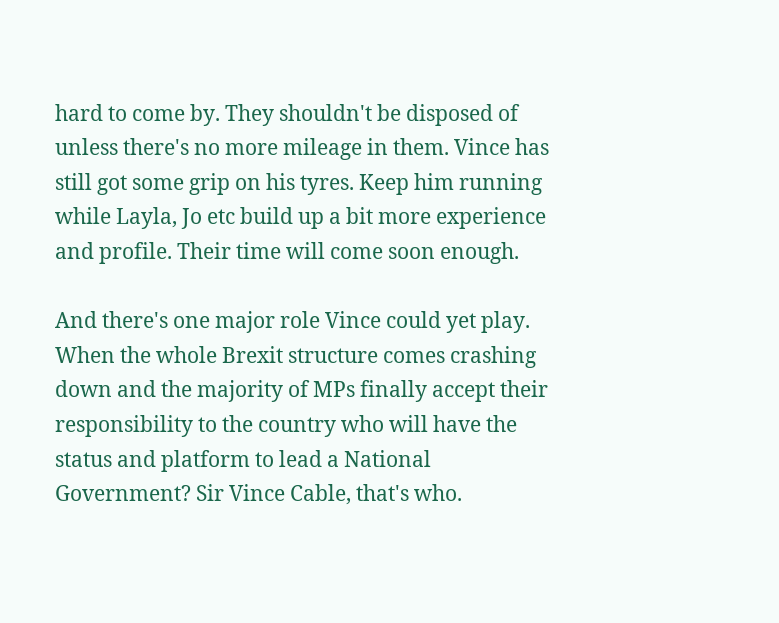hard to come by. They shouldn't be disposed of unless there's no more mileage in them. Vince has still got some grip on his tyres. Keep him running while Layla, Jo etc build up a bit more experience and profile. Their time will come soon enough.

And there's one major role Vince could yet play. When the whole Brexit structure comes crashing down and the majority of MPs finally accept their responsibility to the country who will have the status and platform to lead a National Government? Sir Vince Cable, that's who.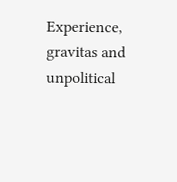Experience, gravitas and unpolitical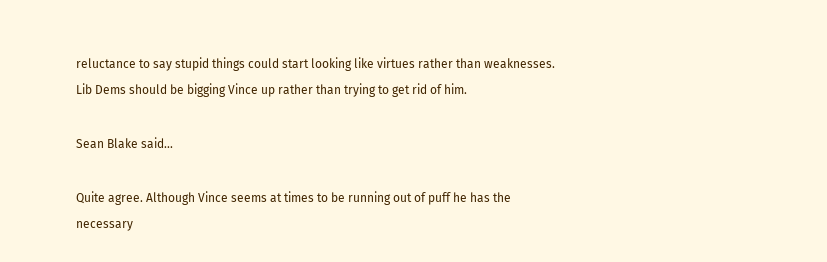reluctance to say stupid things could start looking like virtues rather than weaknesses. Lib Dems should be bigging Vince up rather than trying to get rid of him.

Sean Blake said...

Quite agree. Although Vince seems at times to be running out of puff he has the necessary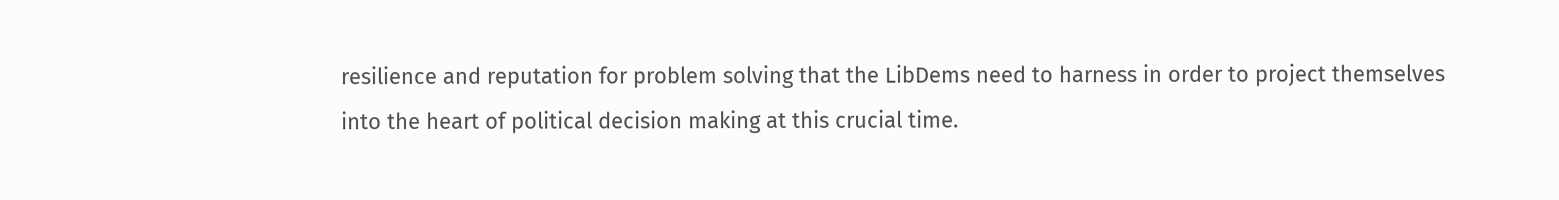resilience and reputation for problem solving that the LibDems need to harness in order to project themselves into the heart of political decision making at this crucial time.